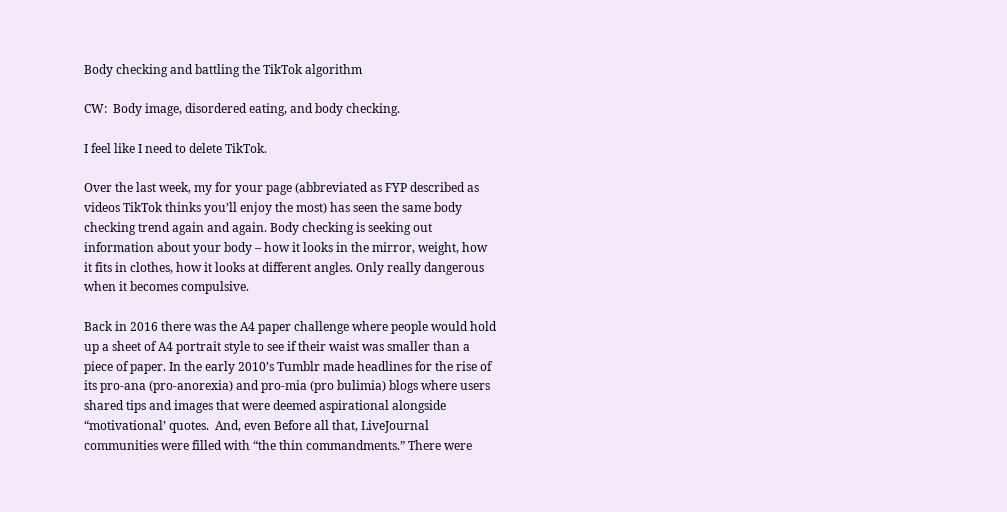Body checking and battling the TikTok algorithm

CW:  Body image, disordered eating, and body checking.

I feel like I need to delete TikTok.

Over the last week, my for your page (abbreviated as FYP described as videos TikTok thinks you’ll enjoy the most) has seen the same body checking trend again and again. Body checking is seeking out information about your body – how it looks in the mirror, weight, how it fits in clothes, how it looks at different angles. Only really dangerous when it becomes compulsive.

Back in 2016 there was the A4 paper challenge where people would hold up a sheet of A4 portrait style to see if their waist was smaller than a piece of paper. In the early 2010’s Tumblr made headlines for the rise of its pro-ana (pro-anorexia) and pro-mia (pro bulimia) blogs where users shared tips and images that were deemed aspirational alongside “motivational’ quotes.  And, even Before all that, LiveJournal communities were filled with “the thin commandments.” There were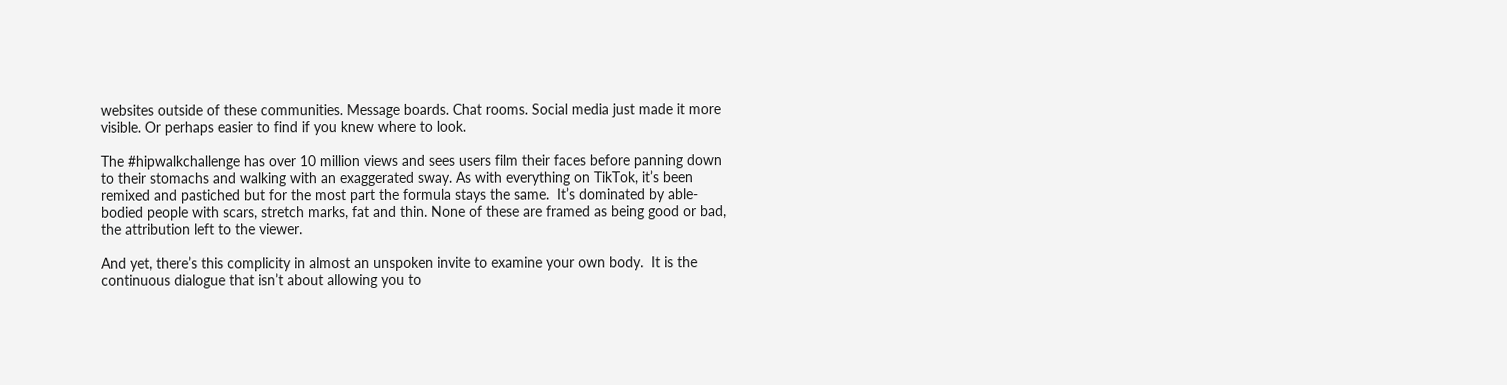websites outside of these communities. Message boards. Chat rooms. Social media just made it more visible. Or perhaps easier to find if you knew where to look.

The #hipwalkchallenge has over 10 million views and sees users film their faces before panning down to their stomachs and walking with an exaggerated sway. As with everything on TikTok, it’s been remixed and pastiched but for the most part the formula stays the same.  It’s dominated by able-bodied people with scars, stretch marks, fat and thin. None of these are framed as being good or bad, the attribution left to the viewer.

And yet, there’s this complicity in almost an unspoken invite to examine your own body.  It is the continuous dialogue that isn’t about allowing you to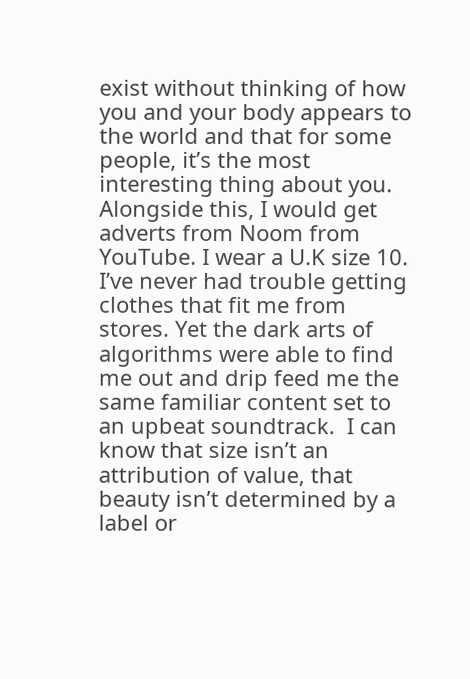exist without thinking of how you and your body appears to the world and that for some people, it’s the most interesting thing about you. Alongside this, I would get adverts from Noom from YouTube. I wear a U.K size 10. I’ve never had trouble getting clothes that fit me from stores. Yet the dark arts of algorithms were able to find me out and drip feed me the same familiar content set to an upbeat soundtrack.  I can know that size isn’t an attribution of value, that beauty isn’t determined by a label or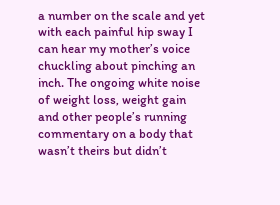a number on the scale and yet with each painful hip sway I can hear my mother’s voice chuckling about pinching an inch. The ongoing white noise of weight loss, weight gain and other people’s running commentary on a body that wasn’t theirs but didn’t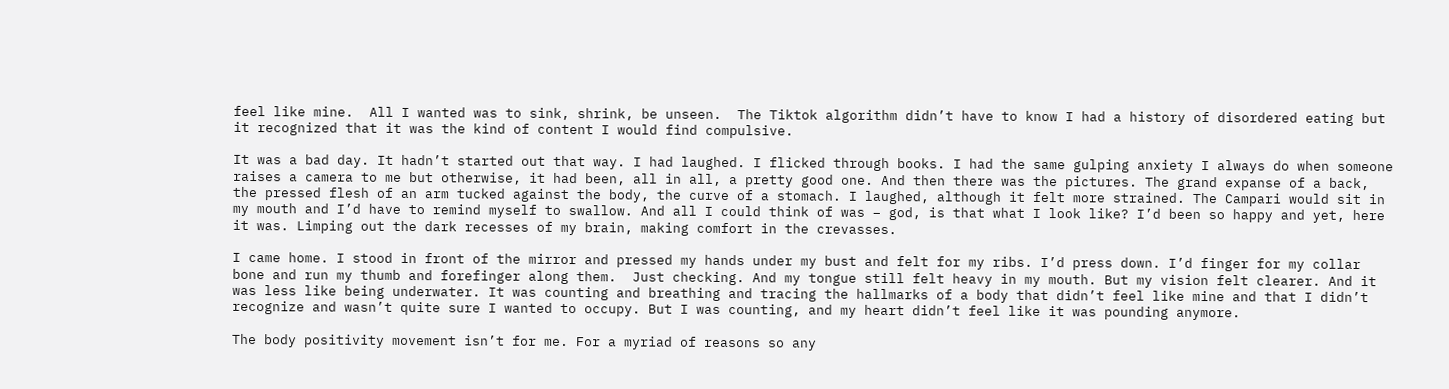feel like mine.  All I wanted was to sink, shrink, be unseen.  The Tiktok algorithm didn’t have to know I had a history of disordered eating but it recognized that it was the kind of content I would find compulsive.

It was a bad day. It hadn’t started out that way. I had laughed. I flicked through books. I had the same gulping anxiety I always do when someone raises a camera to me but otherwise, it had been, all in all, a pretty good one. And then there was the pictures. The grand expanse of a back, the pressed flesh of an arm tucked against the body, the curve of a stomach. I laughed, although it felt more strained. The Campari would sit in my mouth and I’d have to remind myself to swallow. And all I could think of was – god, is that what I look like? I’d been so happy and yet, here it was. Limping out the dark recesses of my brain, making comfort in the crevasses.

I came home. I stood in front of the mirror and pressed my hands under my bust and felt for my ribs. I’d press down. I’d finger for my collar bone and run my thumb and forefinger along them.  Just checking. And my tongue still felt heavy in my mouth. But my vision felt clearer. And it was less like being underwater. It was counting and breathing and tracing the hallmarks of a body that didn’t feel like mine and that I didn’t recognize and wasn’t quite sure I wanted to occupy. But I was counting, and my heart didn’t feel like it was pounding anymore.

The body positivity movement isn’t for me. For a myriad of reasons so any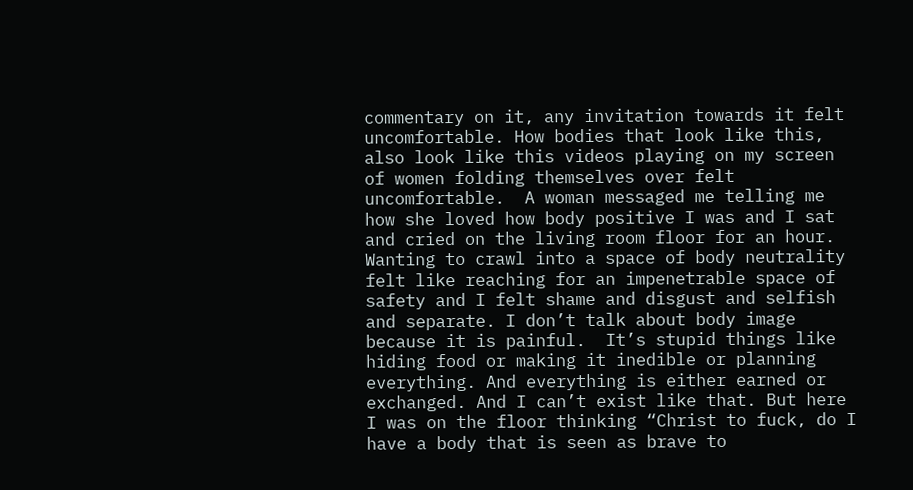commentary on it, any invitation towards it felt uncomfortable. How bodies that look like this, also look like this videos playing on my screen of women folding themselves over felt uncomfortable.  A woman messaged me telling me how she loved how body positive I was and I sat and cried on the living room floor for an hour. Wanting to crawl into a space of body neutrality felt like reaching for an impenetrable space of safety and I felt shame and disgust and selfish and separate. I don’t talk about body image because it is painful.  It’s stupid things like hiding food or making it inedible or planning everything. And everything is either earned or exchanged. And I can’t exist like that. But here I was on the floor thinking “Christ to fuck, do I have a body that is seen as brave to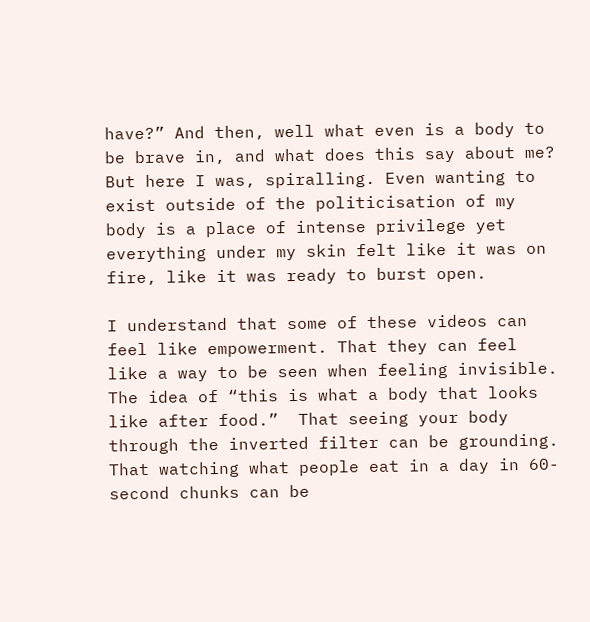have?” And then, well what even is a body to be brave in, and what does this say about me? But here I was, spiralling. Even wanting to exist outside of the politicisation of my body is a place of intense privilege yet everything under my skin felt like it was on fire, like it was ready to burst open.

I understand that some of these videos can feel like empowerment. That they can feel like a way to be seen when feeling invisible. The idea of “this is what a body that looks like after food.”  That seeing your body through the inverted filter can be grounding. That watching what people eat in a day in 60-second chunks can be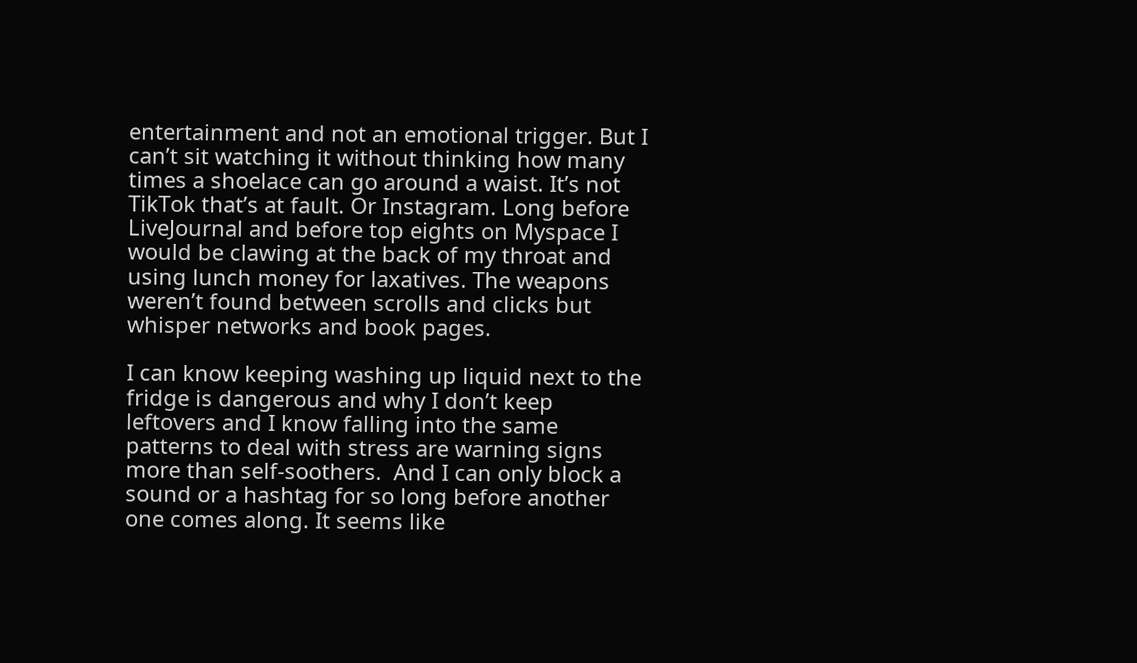entertainment and not an emotional trigger. But I can’t sit watching it without thinking how many times a shoelace can go around a waist. It’s not TikTok that’s at fault. Or Instagram. Long before LiveJournal and before top eights on Myspace I would be clawing at the back of my throat and using lunch money for laxatives. The weapons weren’t found between scrolls and clicks but whisper networks and book pages.

I can know keeping washing up liquid next to the fridge is dangerous and why I don’t keep leftovers and I know falling into the same patterns to deal with stress are warning signs more than self-soothers.  And I can only block a sound or a hashtag for so long before another one comes along. It seems like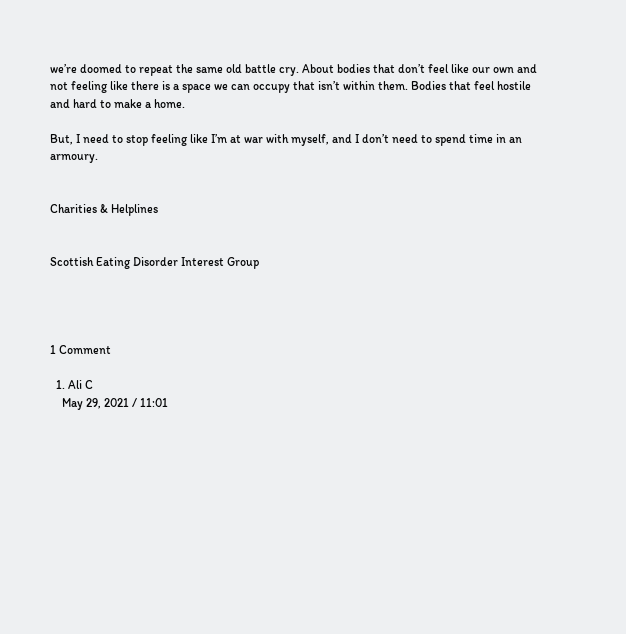we’re doomed to repeat the same old battle cry. About bodies that don’t feel like our own and not feeling like there is a space we can occupy that isn’t within them. Bodies that feel hostile and hard to make a home.

But, I need to stop feeling like I’m at war with myself, and I don’t need to spend time in an armoury.


Charities & Helplines


Scottish Eating Disorder Interest Group




1 Comment

  1. Ali C
    May 29, 2021 / 11:01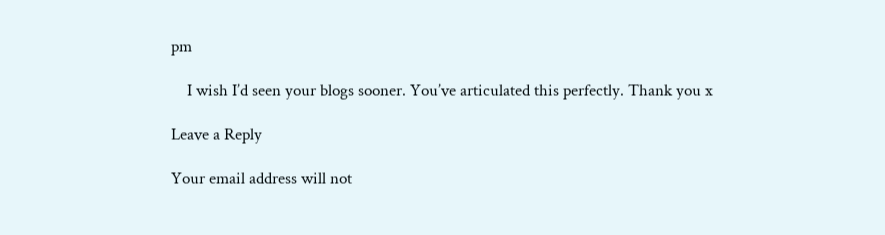pm

    I wish I’d seen your blogs sooner. You’ve articulated this perfectly. Thank you x

Leave a Reply

Your email address will not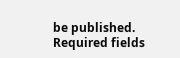be published. Required fields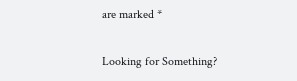are marked *

Looking for Something?